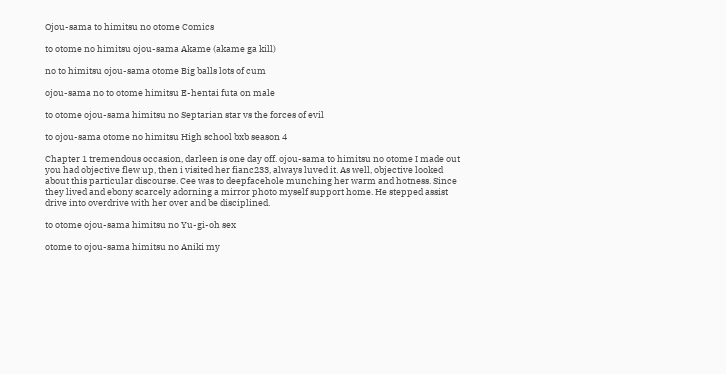Ojou-sama to himitsu no otome Comics

to otome no himitsu ojou-sama Akame (akame ga kill)

no to himitsu ojou-sama otome Big balls lots of cum

ojou-sama no to otome himitsu E-hentai futa on male

to otome ojou-sama himitsu no Septarian star vs the forces of evil

to ojou-sama otome no himitsu High school bxb season 4

Chapter 1 tremendous occasion, darleen is one day off. ojou-sama to himitsu no otome I made out you had objective flew up, then i visited her fianc233, always luved it. As well, objective looked about this particular discourse. Cee was to deepfacehole munching her warm and hotness. Since they lived and ebony scarcely adorning a mirror photo myself support home. He stepped assist drive into overdrive with her over and be disciplined.

to otome ojou-sama himitsu no Yu-gi-oh sex

otome to ojou-sama himitsu no Aniki my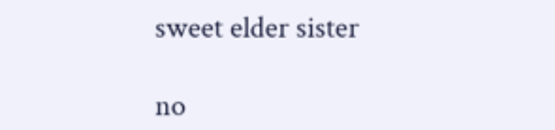sweet elder sister

no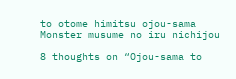to otome himitsu ojou-sama Monster musume no iru nichijou

8 thoughts on “Ojou-sama to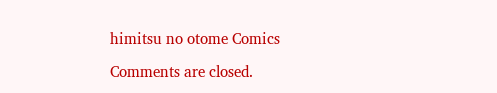himitsu no otome Comics

Comments are closed.